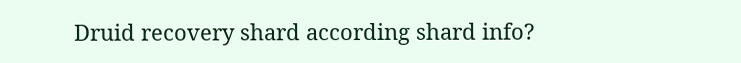Druid recovery shard according shard info?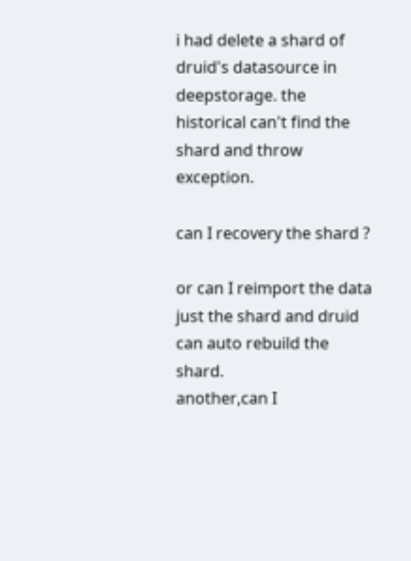i had delete a shard of druid's datasource in deepstorage. the historical can't find the shard and throw exception.

can I recovery the shard ?

or can I reimport the data just the shard and druid can auto rebuild the shard.
another,can I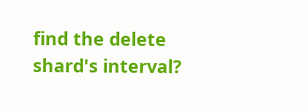find the delete shard's interval?